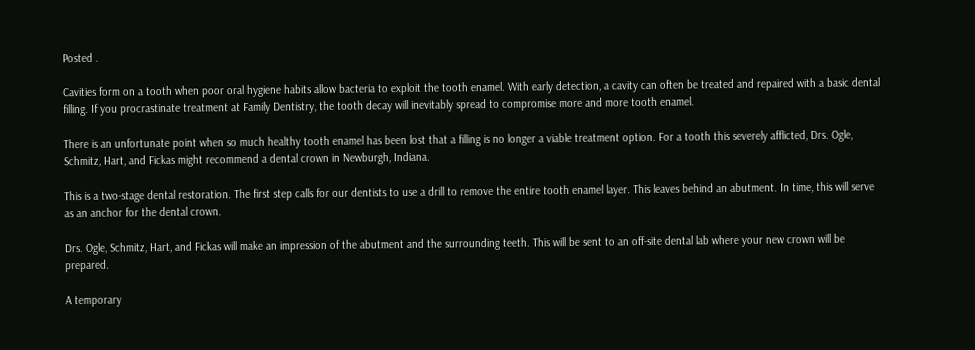Posted .

Cavities form on a tooth when poor oral hygiene habits allow bacteria to exploit the tooth enamel. With early detection, a cavity can often be treated and repaired with a basic dental filling. If you procrastinate treatment at Family Dentistry, the tooth decay will inevitably spread to compromise more and more tooth enamel.

There is an unfortunate point when so much healthy tooth enamel has been lost that a filling is no longer a viable treatment option. For a tooth this severely afflicted, Drs. Ogle, Schmitz, Hart, and Fickas might recommend a dental crown in Newburgh, Indiana.

This is a two-stage dental restoration. The first step calls for our dentists to use a drill to remove the entire tooth enamel layer. This leaves behind an abutment. In time, this will serve as an anchor for the dental crown.

Drs. Ogle, Schmitz, Hart, and Fickas will make an impression of the abutment and the surrounding teeth. This will be sent to an off-site dental lab where your new crown will be prepared.

A temporary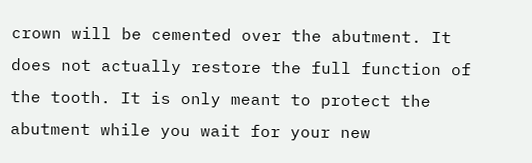crown will be cemented over the abutment. It does not actually restore the full function of the tooth. It is only meant to protect the abutment while you wait for your new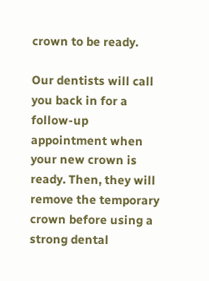crown to be ready.

Our dentists will call you back in for a follow-up appointment when your new crown is ready. Then, they will remove the temporary crown before using a strong dental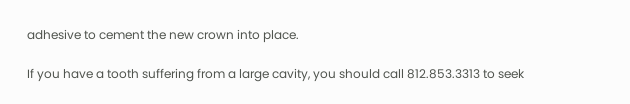adhesive to cement the new crown into place.

If you have a tooth suffering from a large cavity, you should call 812.853.3313 to seek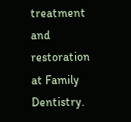treatment and restoration at Family Dentistry.